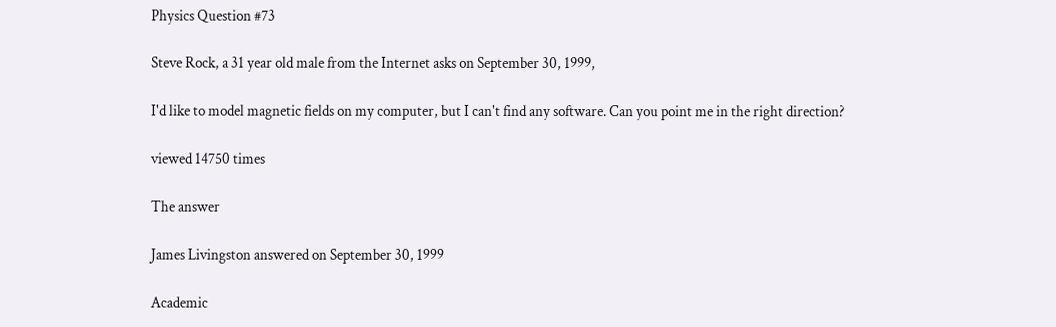Physics Question #73

Steve Rock, a 31 year old male from the Internet asks on September 30, 1999,

I'd like to model magnetic fields on my computer, but I can't find any software. Can you point me in the right direction?

viewed 14750 times

The answer

James Livingston answered on September 30, 1999

Academic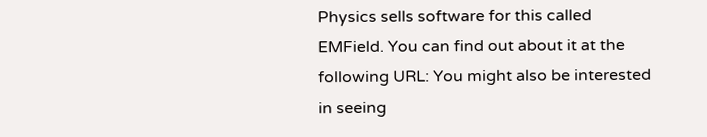Physics sells software for this called EMField. You can find out about it at the following URL: You might also be interested in seeing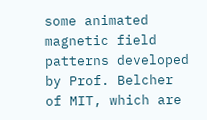some animated magnetic field patterns developed by Prof. Belcher of MIT, which are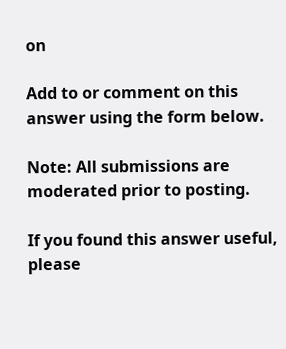on

Add to or comment on this answer using the form below.

Note: All submissions are moderated prior to posting.

If you found this answer useful, please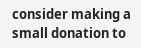consider making a small donation to